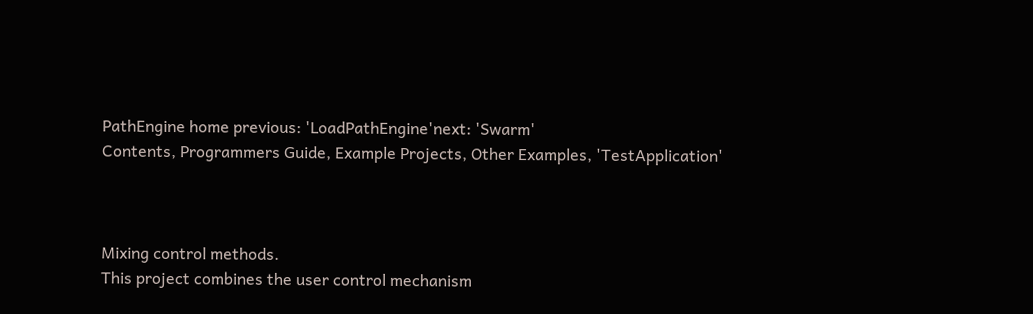PathEngine home previous: 'LoadPathEngine'next: 'Swarm'
Contents, Programmers Guide, Example Projects, Other Examples, 'TestApplication'



Mixing control methods.
This project combines the user control mechanism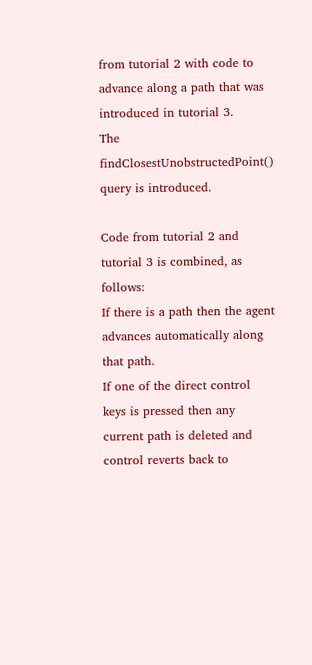from tutorial 2 with code to advance along a path that was introduced in tutorial 3.
The findClosestUnobstructedPoint() query is introduced.

Code from tutorial 2 and tutorial 3 is combined, as follows:
If there is a path then the agent advances automatically along that path.
If one of the direct control keys is pressed then any current path is deleted and control reverts back to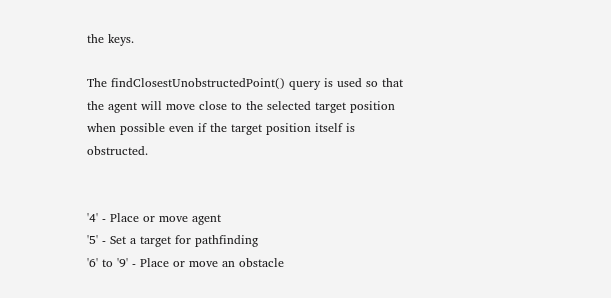the keys.

The findClosestUnobstructedPoint() query is used so that the agent will move close to the selected target position when possible even if the target position itself is obstructed.


'4' - Place or move agent
'5' - Set a target for pathfinding
'6' to '9' - Place or move an obstacle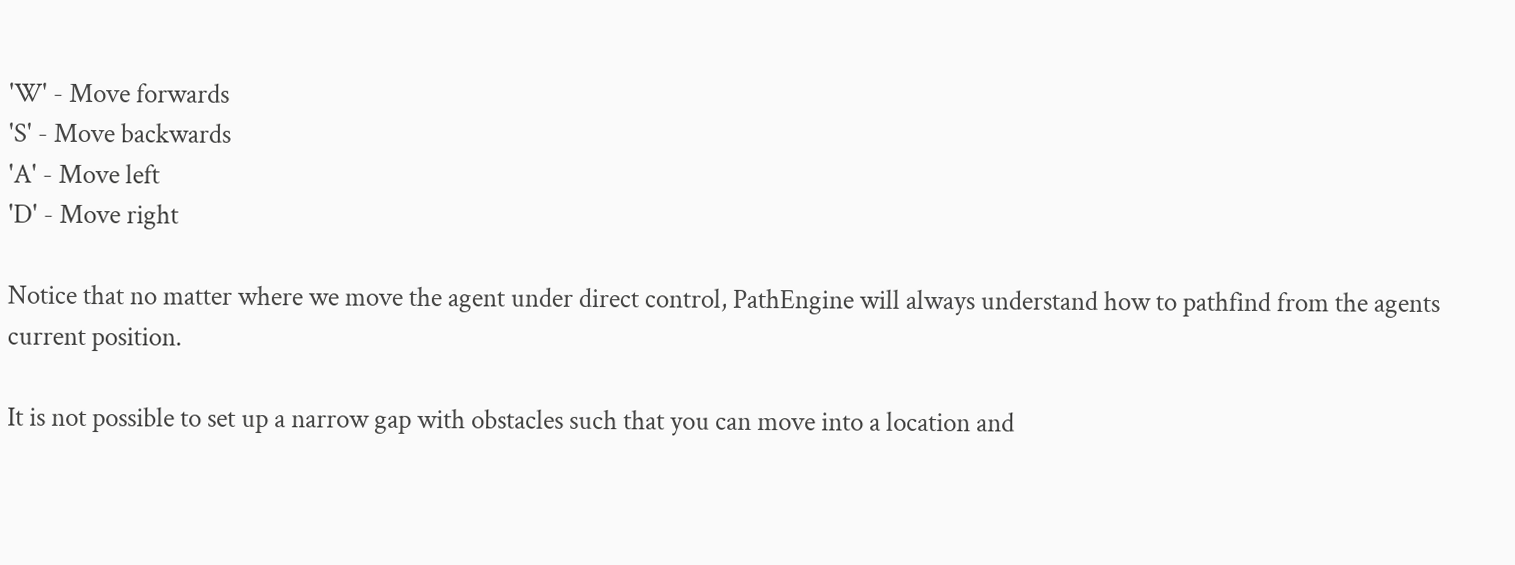'W' - Move forwards
'S' - Move backwards
'A' - Move left
'D' - Move right

Notice that no matter where we move the agent under direct control, PathEngine will always understand how to pathfind from the agents current position.

It is not possible to set up a narrow gap with obstacles such that you can move into a location and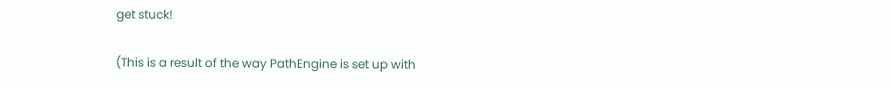get stuck!

(This is a result of the way PathEngine is set up with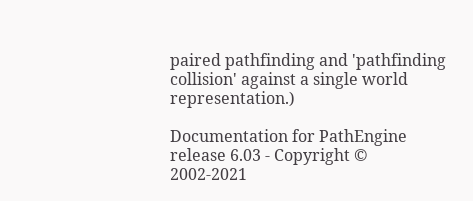paired pathfinding and 'pathfinding collision' against a single world representation.)

Documentation for PathEngine release 6.03 - Copyright © 2002-2021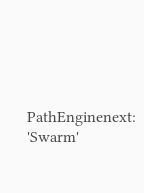PathEnginenext: 'Swarm'